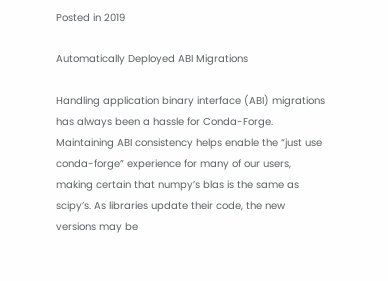Posted in 2019

Automatically Deployed ABI Migrations

Handling application binary interface (ABI) migrations has always been a hassle for Conda-Forge. Maintaining ABI consistency helps enable the “just use conda-forge” experience for many of our users, making certain that numpy’s blas is the same as scipy’s. As libraries update their code, the new versions may be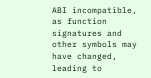ABI incompatible, as function signatures and other symbols may have changed, leading to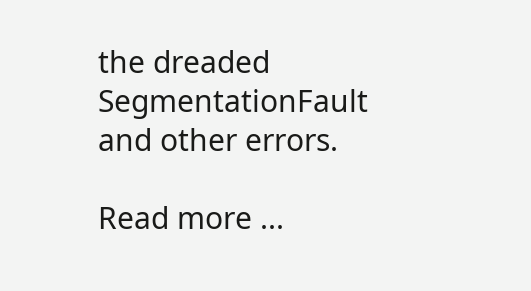the dreaded SegmentationFault and other errors.

Read more ...